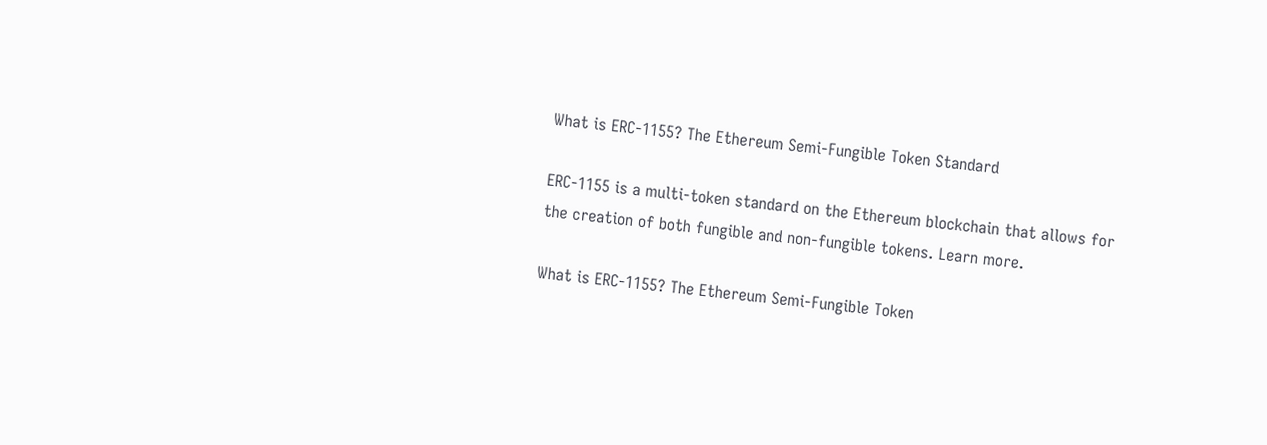What is ERC-1155? The Ethereum Semi-Fungible Token Standard

ERC-1155 is a multi-token standard on the Ethereum blockchain that allows for the creation of both fungible and non-fungible tokens. Learn more.

What is ERC-1155? The Ethereum Semi-Fungible Token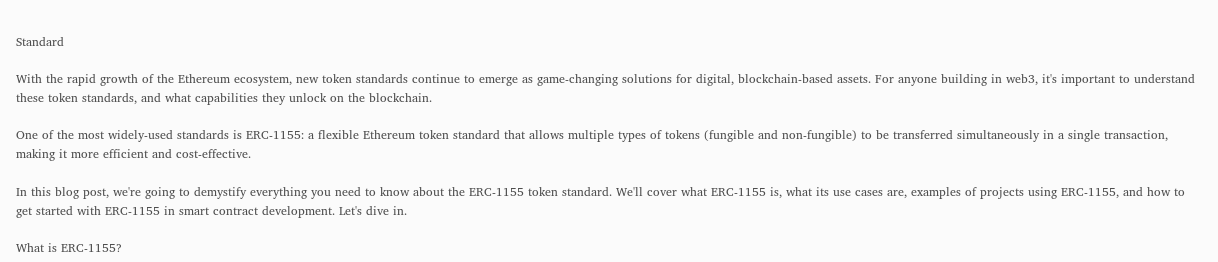Standard

With the rapid growth of the Ethereum ecosystem, new token standards continue to emerge as game-changing solutions for digital, blockchain-based assets. For anyone building in web3, it's important to understand these token standards, and what capabilities they unlock on the blockchain.

One of the most widely-used standards is ERC-1155: a flexible Ethereum token standard that allows multiple types of tokens (fungible and non-fungible) to be transferred simultaneously in a single transaction, making it more efficient and cost-effective.

In this blog post, we're going to demystify everything you need to know about the ERC-1155 token standard. We'll cover what ERC-1155 is, what its use cases are, examples of projects using ERC-1155, and how to get started with ERC-1155 in smart contract development. Let's dive in.

What is ERC-1155?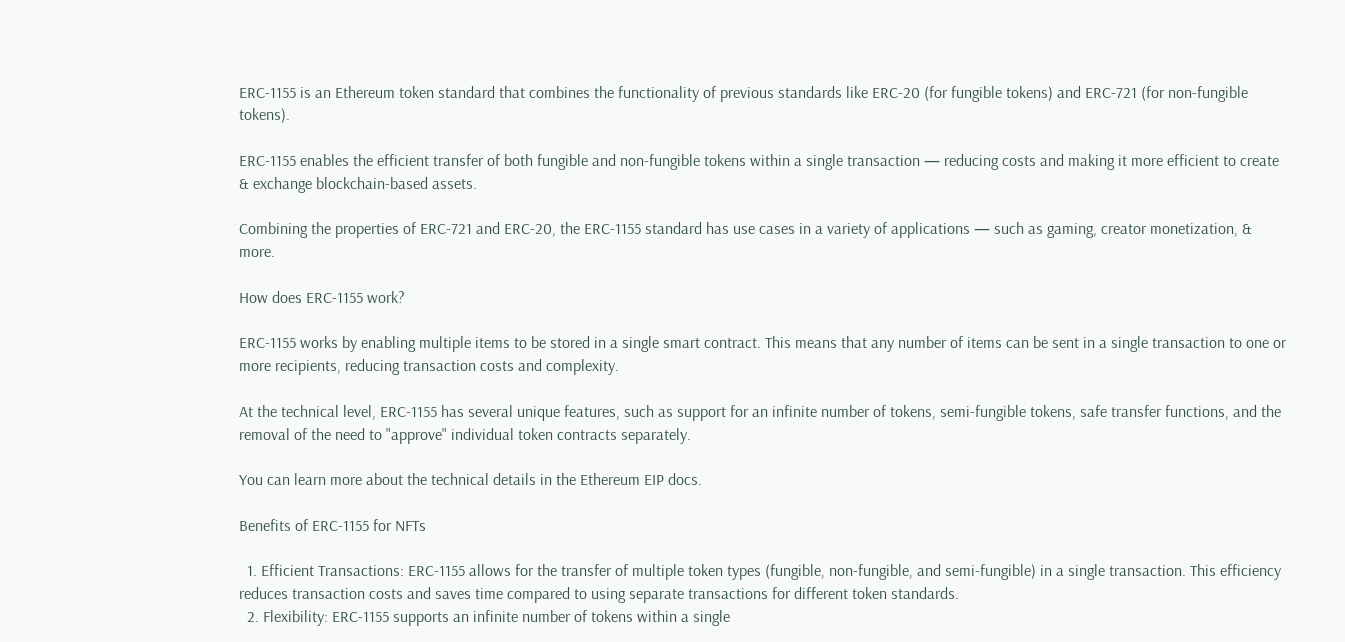ERC-1155 is an Ethereum token standard that combines the functionality of previous standards like ERC-20 (for fungible tokens) and ERC-721 (for non-fungible tokens).

ERC-1155 enables the efficient transfer of both fungible and non-fungible tokens within a single transaction — reducing costs and making it more efficient to create & exchange blockchain-based assets.

Combining the properties of ERC-721 and ERC-20, the ERC-1155 standard has use cases in a variety of applications — such as gaming, creator monetization, & more.

How does ERC-1155 work?

ERC-1155 works by enabling multiple items to be stored in a single smart contract. This means that any number of items can be sent in a single transaction to one or more recipients, reducing transaction costs and complexity.

At the technical level, ERC-1155 has several unique features, such as support for an infinite number of tokens, semi-fungible tokens, safe transfer functions, and the removal of the need to "approve" individual token contracts separately.

You can learn more about the technical details in the Ethereum EIP docs.

Benefits of ERC-1155 for NFTs

  1. Efficient Transactions: ERC-1155 allows for the transfer of multiple token types (fungible, non-fungible, and semi-fungible) in a single transaction. This efficiency reduces transaction costs and saves time compared to using separate transactions for different token standards.
  2. Flexibility: ERC-1155 supports an infinite number of tokens within a single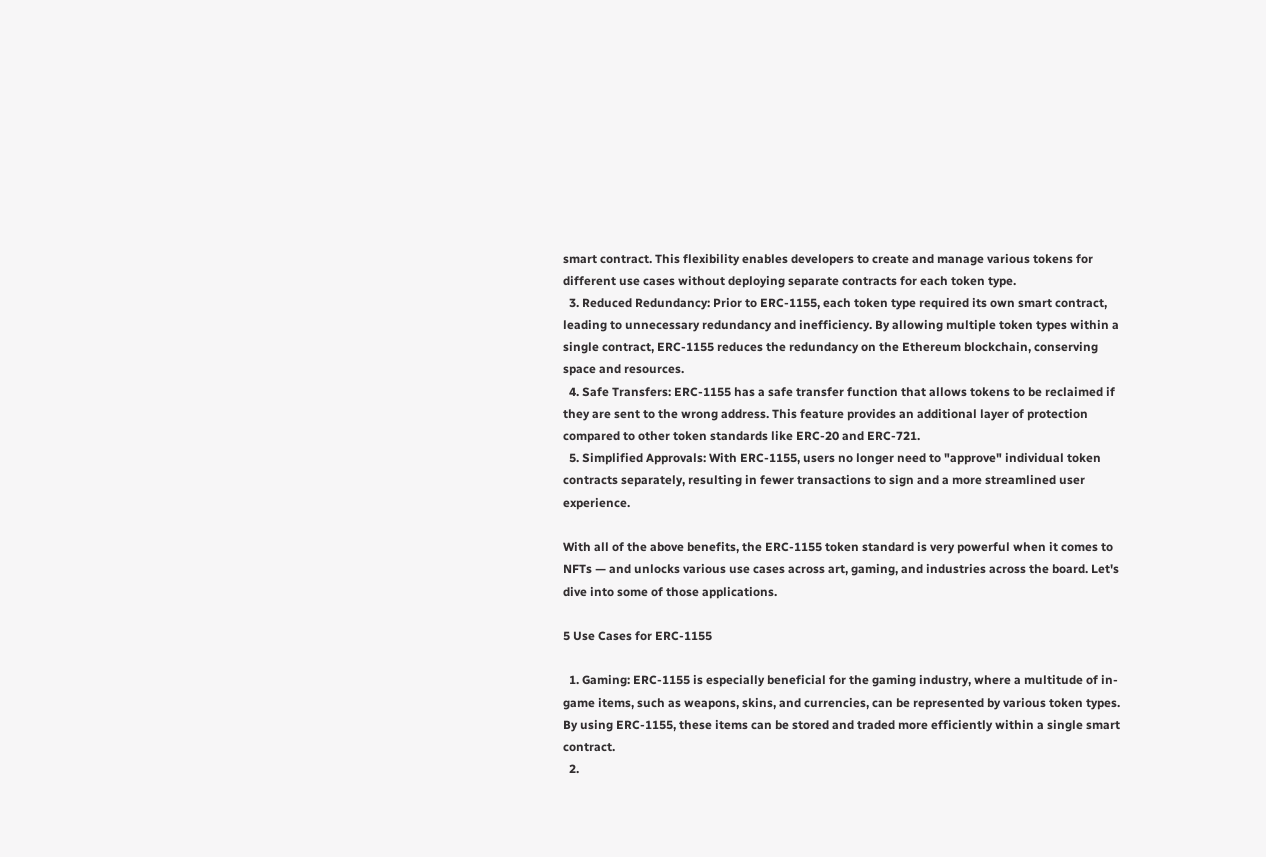smart contract. This flexibility enables developers to create and manage various tokens for different use cases without deploying separate contracts for each token type.
  3. Reduced Redundancy: Prior to ERC-1155, each token type required its own smart contract, leading to unnecessary redundancy and inefficiency. By allowing multiple token types within a single contract, ERC-1155 reduces the redundancy on the Ethereum blockchain, conserving space and resources.
  4. Safe Transfers: ERC-1155 has a safe transfer function that allows tokens to be reclaimed if they are sent to the wrong address. This feature provides an additional layer of protection compared to other token standards like ERC-20 and ERC-721.
  5. Simplified Approvals: With ERC-1155, users no longer need to "approve" individual token contracts separately, resulting in fewer transactions to sign and a more streamlined user experience.

With all of the above benefits, the ERC-1155 token standard is very powerful when it comes to NFTs — and unlocks various use cases across art, gaming, and industries across the board. Let's dive into some of those applications.

5 Use Cases for ERC-1155

  1. Gaming: ERC-1155 is especially beneficial for the gaming industry, where a multitude of in-game items, such as weapons, skins, and currencies, can be represented by various token types. By using ERC-1155, these items can be stored and traded more efficiently within a single smart contract.
  2.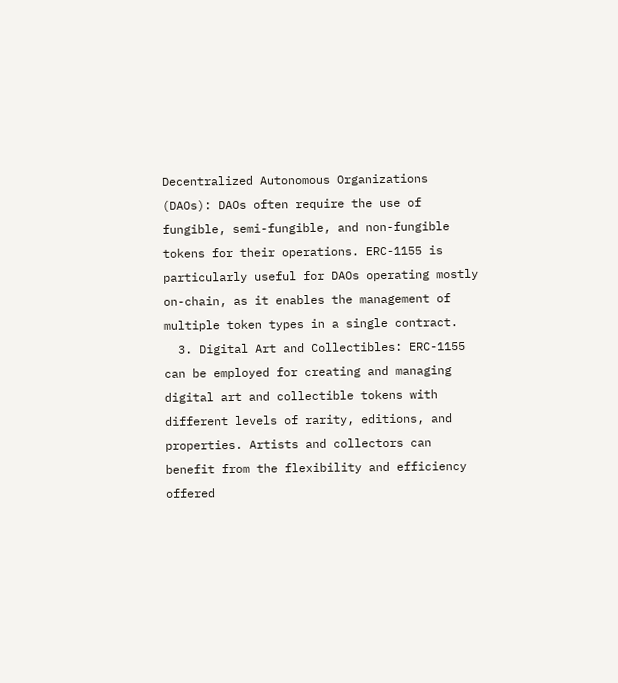Decentralized Autonomous Organizations (DAOs): DAOs often require the use of fungible, semi-fungible, and non-fungible tokens for their operations. ERC-1155 is particularly useful for DAOs operating mostly on-chain, as it enables the management of multiple token types in a single contract.
  3. Digital Art and Collectibles: ERC-1155 can be employed for creating and managing digital art and collectible tokens with different levels of rarity, editions, and properties. Artists and collectors can benefit from the flexibility and efficiency offered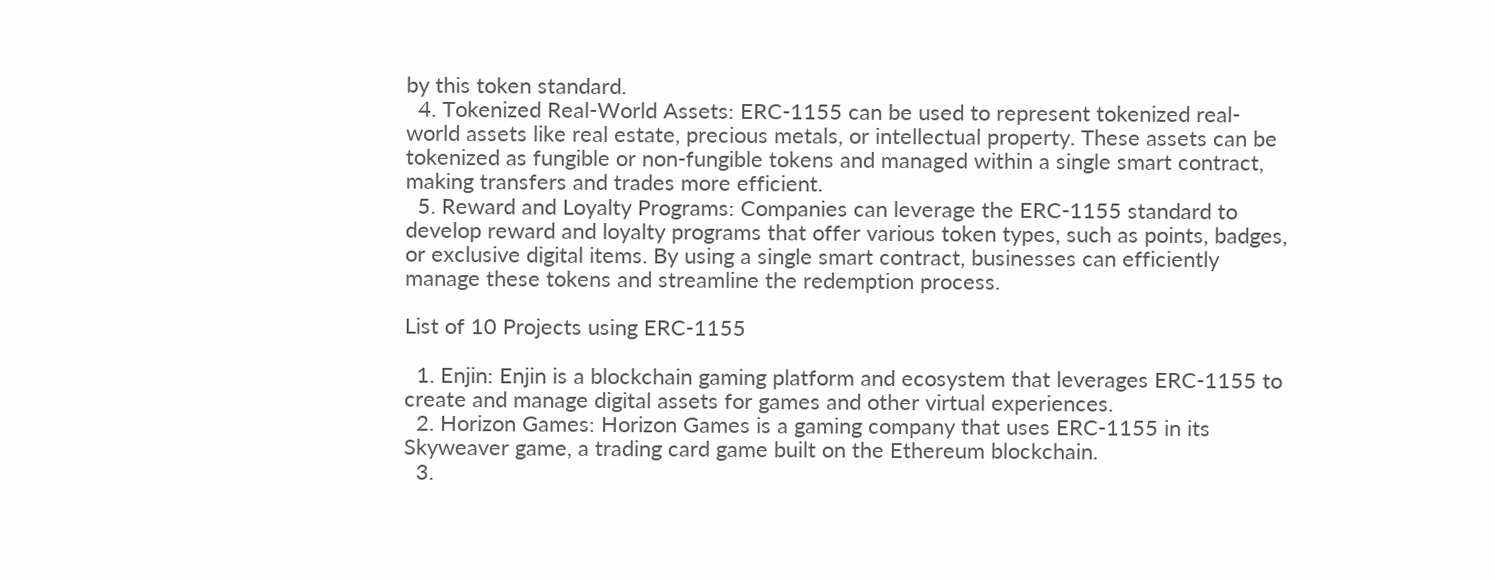by this token standard.
  4. Tokenized Real-World Assets: ERC-1155 can be used to represent tokenized real-world assets like real estate, precious metals, or intellectual property. These assets can be tokenized as fungible or non-fungible tokens and managed within a single smart contract, making transfers and trades more efficient.
  5. Reward and Loyalty Programs: Companies can leverage the ERC-1155 standard to develop reward and loyalty programs that offer various token types, such as points, badges, or exclusive digital items. By using a single smart contract, businesses can efficiently manage these tokens and streamline the redemption process.

List of 10 Projects using ERC-1155

  1. Enjin: Enjin is a blockchain gaming platform and ecosystem that leverages ERC-1155 to create and manage digital assets for games and other virtual experiences.
  2. Horizon Games: Horizon Games is a gaming company that uses ERC-1155 in its Skyweaver game, a trading card game built on the Ethereum blockchain.
  3.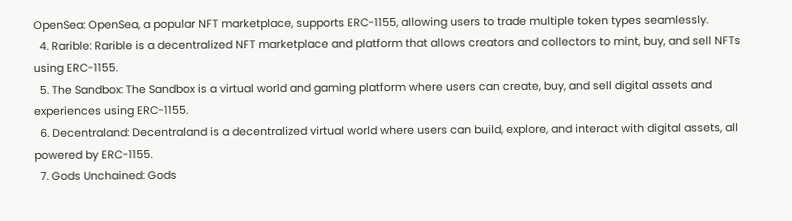OpenSea: OpenSea, a popular NFT marketplace, supports ERC-1155, allowing users to trade multiple token types seamlessly.
  4. Rarible: Rarible is a decentralized NFT marketplace and platform that allows creators and collectors to mint, buy, and sell NFTs using ERC-1155.
  5. The Sandbox: The Sandbox is a virtual world and gaming platform where users can create, buy, and sell digital assets and experiences using ERC-1155.
  6. Decentraland: Decentraland is a decentralized virtual world where users can build, explore, and interact with digital assets, all powered by ERC-1155.
  7. Gods Unchained: Gods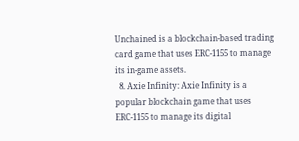Unchained is a blockchain-based trading card game that uses ERC-1155 to manage its in-game assets.
  8. Axie Infinity: Axie Infinity is a popular blockchain game that uses ERC-1155 to manage its digital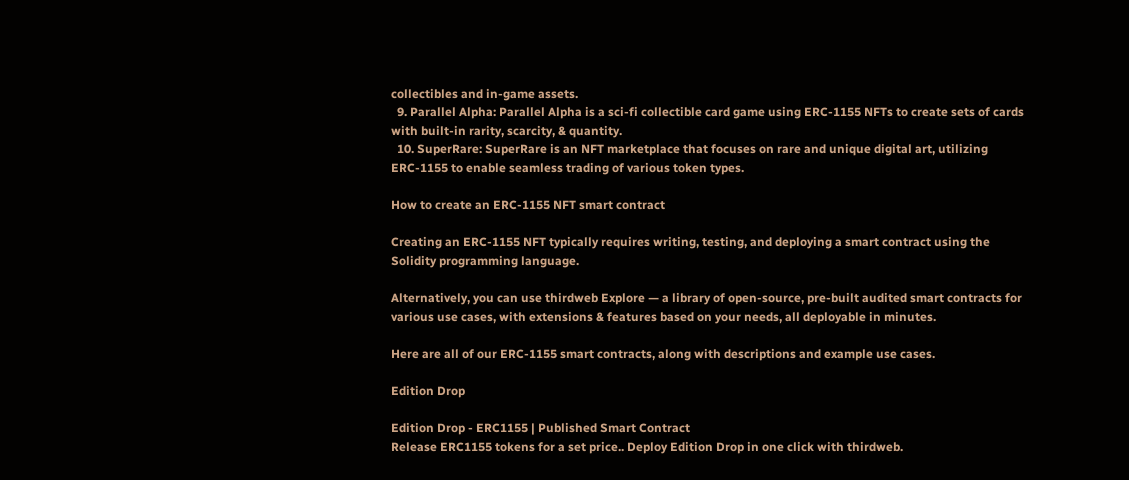collectibles and in-game assets.
  9. Parallel Alpha: Parallel Alpha is a sci-fi collectible card game using ERC-1155 NFTs to create sets of cards with built-in rarity, scarcity, & quantity.
  10. SuperRare: SuperRare is an NFT marketplace that focuses on rare and unique digital art, utilizing ERC-1155 to enable seamless trading of various token types.

How to create an ERC-1155 NFT smart contract

Creating an ERC-1155 NFT typically requires writing, testing, and deploying a smart contract using the Solidity programming language.

Alternatively, you can use thirdweb Explore — a library of open-source, pre-built audited smart contracts for various use cases, with extensions & features based on your needs, all deployable in minutes.

Here are all of our ERC-1155 smart contracts, along with descriptions and example use cases.

Edition Drop

Edition Drop - ERC1155 | Published Smart Contract
Release ERC1155 tokens for a set price.. Deploy Edition Drop in one click with thirdweb.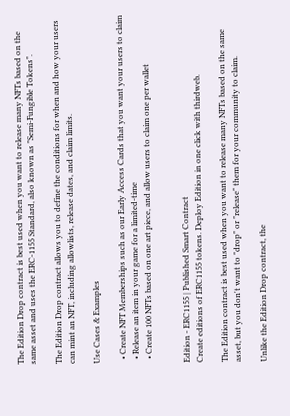The Edition Drop contract is best used when you want to release many NFTs based on the same asset and uses the ERC-1155 Standard, also known as "Semi-Fungible Tokens".

The Edition Drop contract allows you to define the conditions for when and how your users can mint an NFT, including allowlists, release dates, and claim limits.

Use Cases & Examples

  • Create NFT Memberships such as our Early Access Cards that you want your users to claim
  • Release an item in your game for a limited-time
  • Create 100 NFTs based on one art piece, and allow users to claim one per wallet


Edition - ERC1155 | Published Smart Contract
Create editions of ERC1155 tokens. Deploy Edition in one click with thirdweb.

The Edition contract is best used when you want to release many NFTs based on the same asset, but you don't want to "drop" or "release" them for your community to claim.

Unlike the Edition Drop contract, the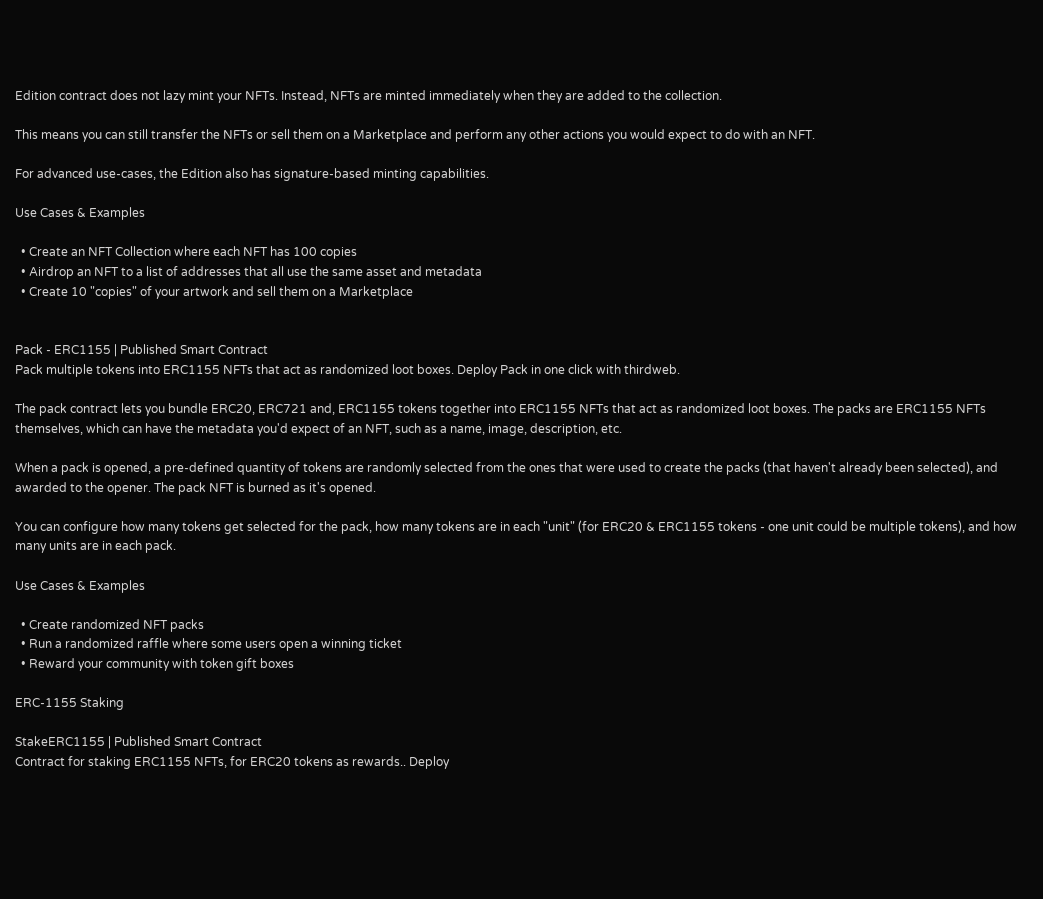Edition contract does not lazy mint your NFTs. Instead, NFTs are minted immediately when they are added to the collection.

This means you can still transfer the NFTs or sell them on a Marketplace and perform any other actions you would expect to do with an NFT.

For advanced use-cases, the Edition also has signature-based minting capabilities.

Use Cases & Examples

  • Create an NFT Collection where each NFT has 100 copies
  • Airdrop an NFT to a list of addresses that all use the same asset and metadata
  • Create 10 "copies" of your artwork and sell them on a Marketplace


Pack - ERC1155 | Published Smart Contract
Pack multiple tokens into ERC1155 NFTs that act as randomized loot boxes. Deploy Pack in one click with thirdweb.

The pack contract lets you bundle ERC20, ERC721 and, ERC1155 tokens together into ERC1155 NFTs that act as randomized loot boxes. The packs are ERC1155 NFTs themselves, which can have the metadata you'd expect of an NFT, such as a name, image, description, etc.

When a pack is opened, a pre-defined quantity of tokens are randomly selected from the ones that were used to create the packs (that haven't already been selected), and awarded to the opener. The pack NFT is burned as it's opened.

You can configure how many tokens get selected for the pack, how many tokens are in each "unit" (for ERC20 & ERC1155 tokens - one unit could be multiple tokens), and how many units are in each pack.

Use Cases & Examples

  • Create randomized NFT packs
  • Run a randomized raffle where some users open a winning ticket
  • Reward your community with token gift boxes

ERC-1155 Staking

StakeERC1155 | Published Smart Contract
Contract for staking ERC1155 NFTs, for ERC20 tokens as rewards.. Deploy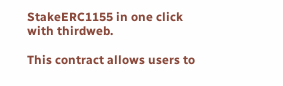StakeERC1155 in one click with thirdweb.

This contract allows users to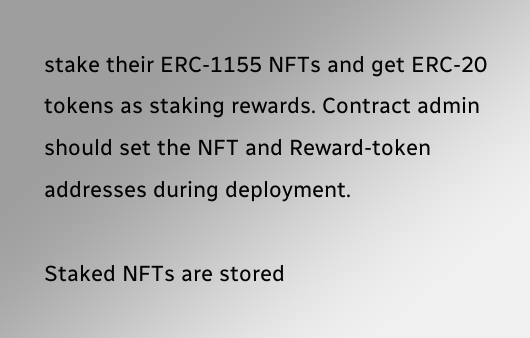stake their ERC-1155 NFTs and get ERC-20 tokens as staking rewards. Contract admin should set the NFT and Reward-token addresses during deployment.

Staked NFTs are stored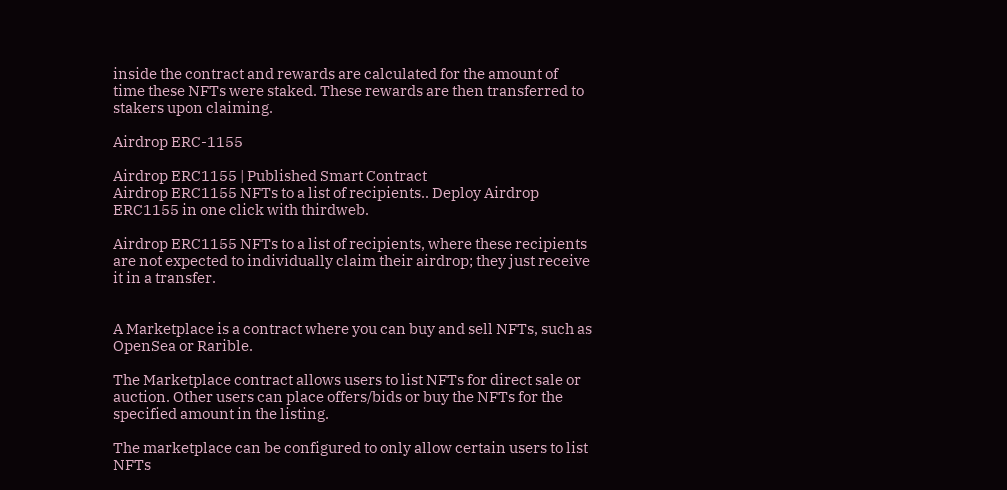inside the contract and rewards are calculated for the amount of time these NFTs were staked. These rewards are then transferred to stakers upon claiming.

Airdrop ERC-1155

Airdrop ERC1155 | Published Smart Contract
Airdrop ERC1155 NFTs to a list of recipients.. Deploy Airdrop ERC1155 in one click with thirdweb.

Airdrop ERC1155 NFTs to a list of recipients, where these recipients are not expected to individually claim their airdrop; they just receive it in a transfer.


A Marketplace is a contract where you can buy and sell NFTs, such as OpenSea or Rarible.

The Marketplace contract allows users to list NFTs for direct sale or auction. Other users can place offers/bids or buy the NFTs for the specified amount in the listing.

The marketplace can be configured to only allow certain users to list NFTs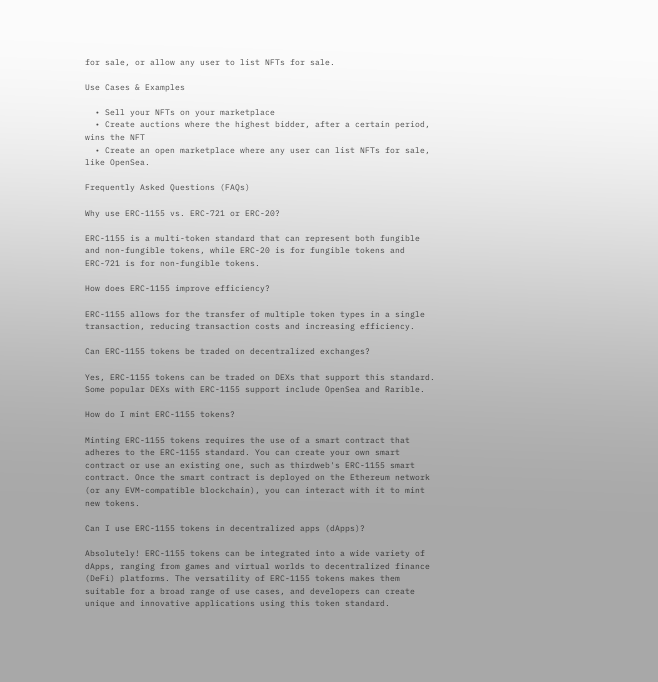for sale, or allow any user to list NFTs for sale.

Use Cases & Examples

  • Sell your NFTs on your marketplace
  • Create auctions where the highest bidder, after a certain period, wins the NFT
  • Create an open marketplace where any user can list NFTs for sale, like OpenSea.

Frequently Asked Questions (FAQs)

Why use ERC-1155 vs. ERC-721 or ERC-20?

ERC-1155 is a multi-token standard that can represent both fungible and non-fungible tokens, while ERC-20 is for fungible tokens and ERC-721 is for non-fungible tokens.

How does ERC-1155 improve efficiency?

ERC-1155 allows for the transfer of multiple token types in a single transaction, reducing transaction costs and increasing efficiency.

Can ERC-1155 tokens be traded on decentralized exchanges?

Yes, ERC-1155 tokens can be traded on DEXs that support this standard. Some popular DEXs with ERC-1155 support include OpenSea and Rarible.

How do I mint ERC-1155 tokens?

Minting ERC-1155 tokens requires the use of a smart contract that adheres to the ERC-1155 standard. You can create your own smart contract or use an existing one, such as thirdweb's ERC-1155 smart contract. Once the smart contract is deployed on the Ethereum network (or any EVM-compatible blockchain), you can interact with it to mint new tokens.

Can I use ERC-1155 tokens in decentralized apps (dApps)?

Absolutely! ERC-1155 tokens can be integrated into a wide variety of dApps, ranging from games and virtual worlds to decentralized finance (DeFi) platforms. The versatility of ERC-1155 tokens makes them suitable for a broad range of use cases, and developers can create unique and innovative applications using this token standard.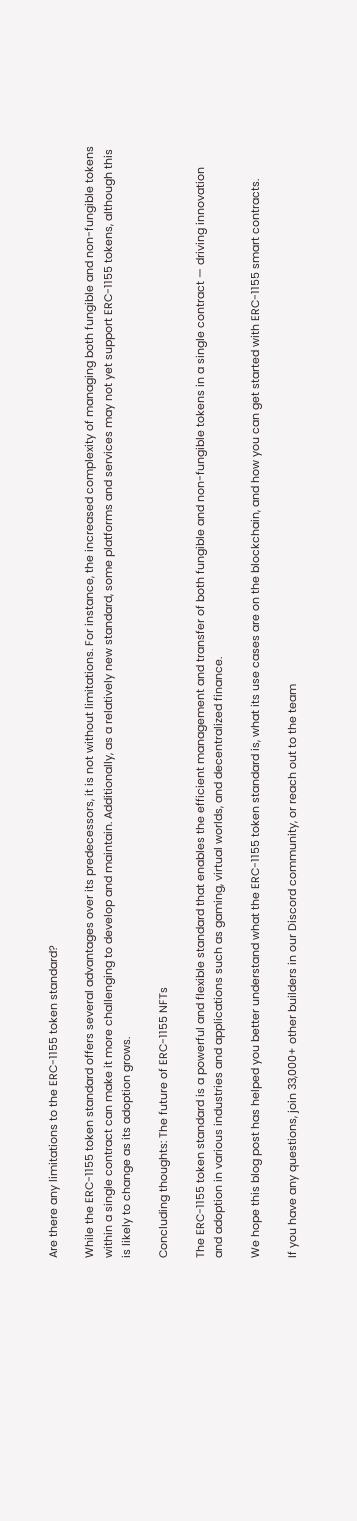Are there any limitations to the ERC-1155 token standard?

While the ERC-1155 token standard offers several advantages over its predecessors, it is not without limitations. For instance, the increased complexity of managing both fungible and non-fungible tokens within a single contract can make it more challenging to develop and maintain. Additionally, as a relatively new standard, some platforms and services may not yet support ERC-1155 tokens, although this is likely to change as its adoption grows.

Concluding thoughts: The future of ERC-1155 NFTs

The ERC-1155 token standard is a powerful and flexible standard that enables the efficient management and transfer of both fungible and non-fungible tokens in a single contract — driving innovation and adoption in various industries and applications such as gaming, virtual worlds, and decentralized finance.

We hope this blog post has helped you better understand what the ERC-1155 token standard is, what its use cases are on the blockchain, and how you can get started with ERC-1155 smart contracts.

If you have any questions, join 33,000+ other builders in our Discord community, or reach out to the team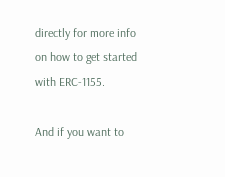directly for more info on how to get started with ERC-1155.

And if you want to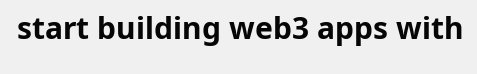start building web3 apps with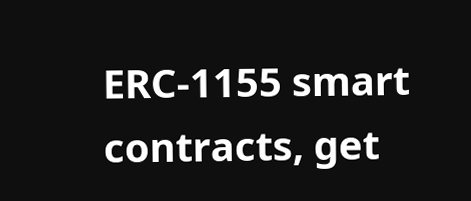ERC-1155 smart contracts, get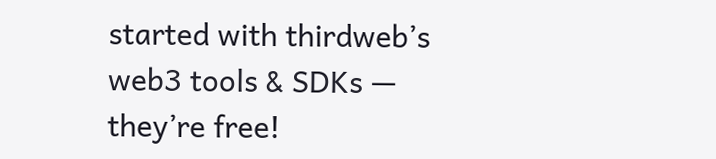started with thirdweb’s web3 tools & SDKs — they’re free!